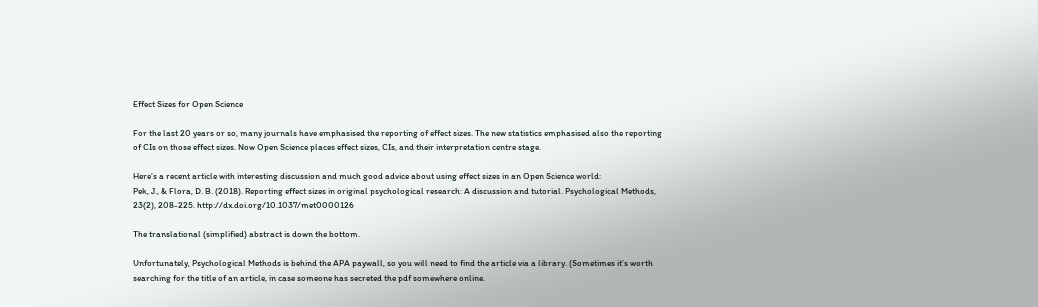Effect Sizes for Open Science

For the last 20 years or so, many journals have emphasised the reporting of effect sizes. The new statistics emphasised also the reporting of CIs on those effect sizes. Now Open Science places effect sizes, CIs, and their interpretation centre stage.

Here’s a recent article with interesting discussion and much good advice about using effect sizes in an Open Science world:
Pek, J., & Flora, D. B. (2018). Reporting effect sizes in original psychological research: A discussion and tutorial. Psychological Methods, 23(2), 208-225. http://dx.doi.org/10.1037/met0000126

The translational (simplified) abstract is down the bottom.

Unfortunately, Psychological Methods is behind the APA paywall, so you will need to find the article via a library. (Sometimes it’s worth searching for the title of an article, in case someone has secreted the pdf somewhere online.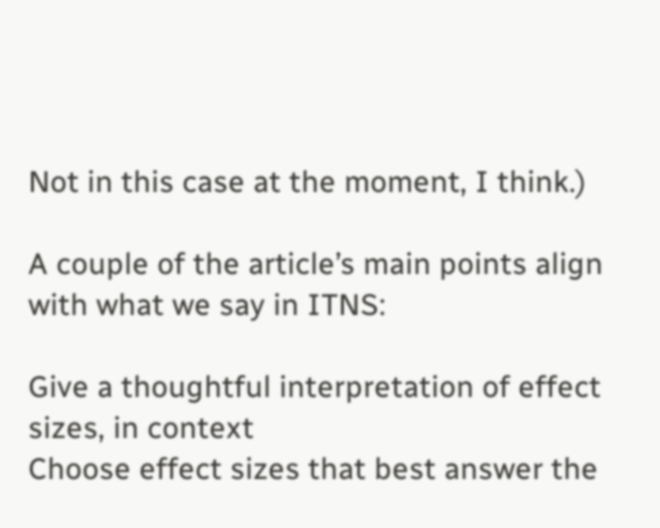Not in this case at the moment, I think.)

A couple of the article’s main points align with what we say in ITNS:

Give a thoughtful interpretation of effect sizes, in context
Choose effect sizes that best answer the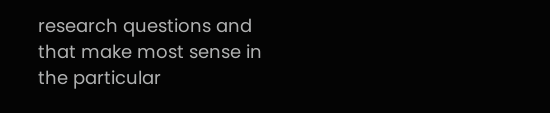research questions and that make most sense in the particular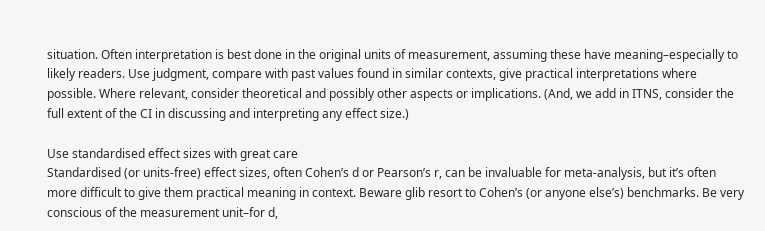situation. Often interpretation is best done in the original units of measurement, assuming these have meaning–especially to likely readers. Use judgment, compare with past values found in similar contexts, give practical interpretations where possible. Where relevant, consider theoretical and possibly other aspects or implications. (And, we add in ITNS, consider the full extent of the CI in discussing and interpreting any effect size.)

Use standardised effect sizes with great care
Standardised (or units-free) effect sizes, often Cohen’s d or Pearson’s r, can be invaluable for meta-analysis, but it’s often more difficult to give them practical meaning in context. Beware glib resort to Cohen’s (or anyone else’s) benchmarks. Be very conscious of the measurement unit–for d,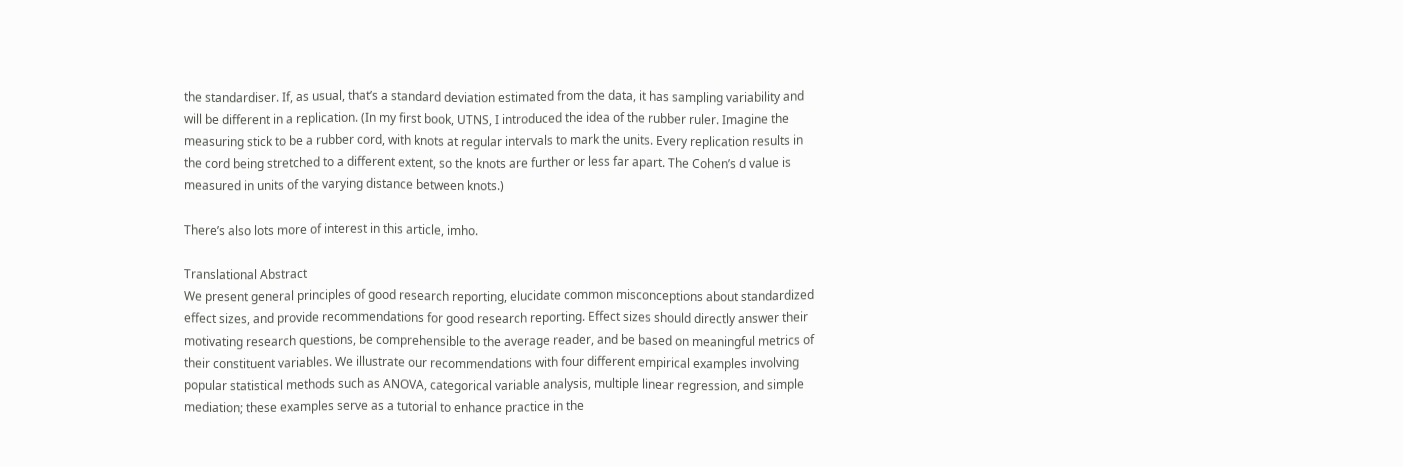the standardiser. If, as usual, that’s a standard deviation estimated from the data, it has sampling variability and will be different in a replication. (In my first book, UTNS, I introduced the idea of the rubber ruler. Imagine the measuring stick to be a rubber cord, with knots at regular intervals to mark the units. Every replication results in the cord being stretched to a different extent, so the knots are further or less far apart. The Cohen’s d value is measured in units of the varying distance between knots.)

There’s also lots more of interest in this article, imho.

Translational Abstract
We present general principles of good research reporting, elucidate common misconceptions about standardized effect sizes, and provide recommendations for good research reporting. Effect sizes should directly answer their motivating research questions, be comprehensible to the average reader, and be based on meaningful metrics of their constituent variables. We illustrate our recommendations with four different empirical examples involving popular statistical methods such as ANOVA, categorical variable analysis, multiple linear regression, and simple mediation; these examples serve as a tutorial to enhance practice in the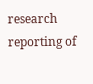research reporting of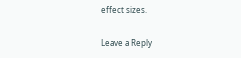effect sizes.

Leave a Reply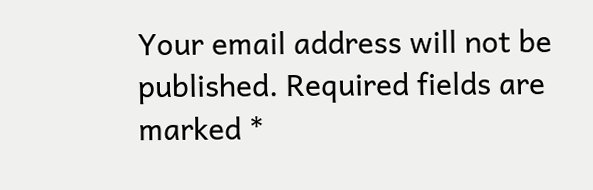Your email address will not be published. Required fields are marked *